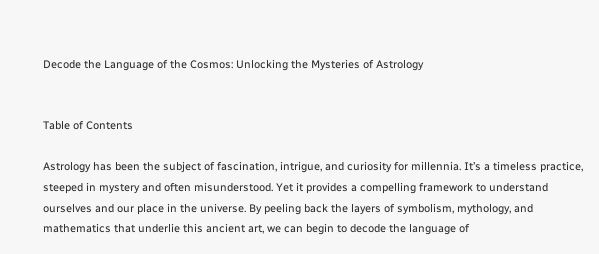Decode the Language of the Cosmos: Unlocking the Mysteries of Astrology


Table of Contents

Astrology has been the subject of fascination, intrigue, and curiosity for millennia. It’s a timeless practice, steeped in mystery and often misunderstood. Yet it provides a compelling framework to understand ourselves and our place in the universe. By peeling back the layers of symbolism, mythology, and mathematics that underlie this ancient art, we can begin to decode the language of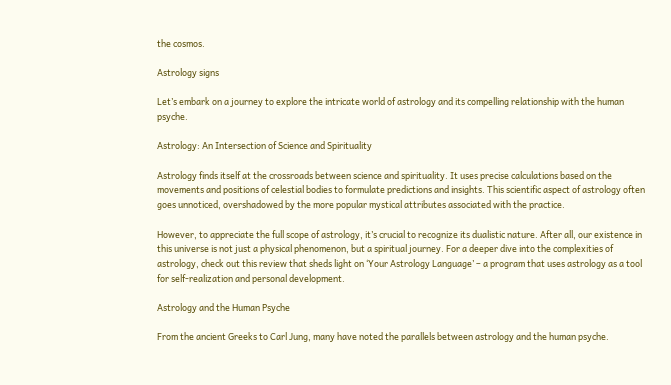the cosmos.

Astrology signs

Let’s embark on a journey to explore the intricate world of astrology and its compelling relationship with the human psyche.

Astrology: An Intersection of Science and Spirituality

Astrology finds itself at the crossroads between science and spirituality. It uses precise calculations based on the movements and positions of celestial bodies to formulate predictions and insights. This scientific aspect of astrology often goes unnoticed, overshadowed by the more popular mystical attributes associated with the practice.

However, to appreciate the full scope of astrology, it’s crucial to recognize its dualistic nature. After all, our existence in this universe is not just a physical phenomenon, but a spiritual journey. For a deeper dive into the complexities of astrology, check out this review that sheds light on ‘Your Astrology Language’ – a program that uses astrology as a tool for self-realization and personal development.

Astrology and the Human Psyche

From the ancient Greeks to Carl Jung, many have noted the parallels between astrology and the human psyche.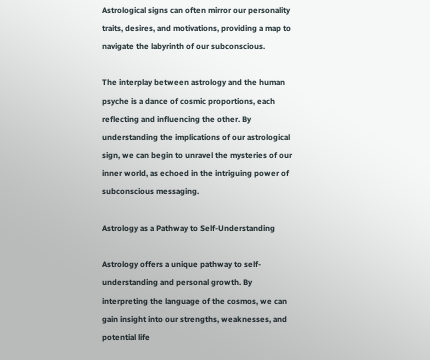Astrological signs can often mirror our personality traits, desires, and motivations, providing a map to navigate the labyrinth of our subconscious.

The interplay between astrology and the human psyche is a dance of cosmic proportions, each reflecting and influencing the other. By understanding the implications of our astrological sign, we can begin to unravel the mysteries of our inner world, as echoed in the intriguing power of subconscious messaging.

Astrology as a Pathway to Self-Understanding

Astrology offers a unique pathway to self-understanding and personal growth. By interpreting the language of the cosmos, we can gain insight into our strengths, weaknesses, and potential life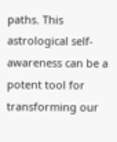paths. This astrological self-awareness can be a potent tool for transforming our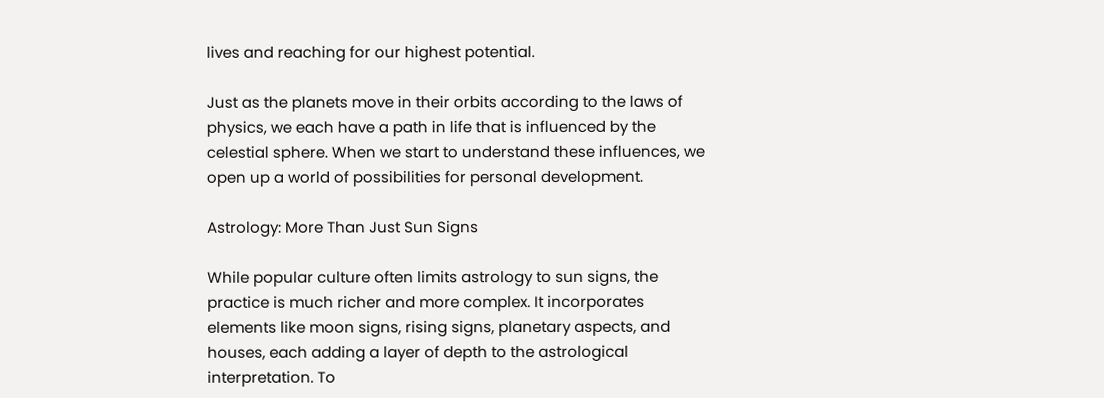lives and reaching for our highest potential.

Just as the planets move in their orbits according to the laws of physics, we each have a path in life that is influenced by the celestial sphere. When we start to understand these influences, we open up a world of possibilities for personal development.

Astrology: More Than Just Sun Signs

While popular culture often limits astrology to sun signs, the practice is much richer and more complex. It incorporates elements like moon signs, rising signs, planetary aspects, and houses, each adding a layer of depth to the astrological interpretation. To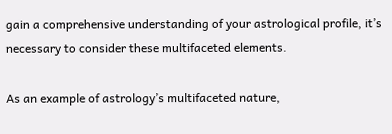gain a comprehensive understanding of your astrological profile, it’s necessary to consider these multifaceted elements.

As an example of astrology’s multifaceted nature,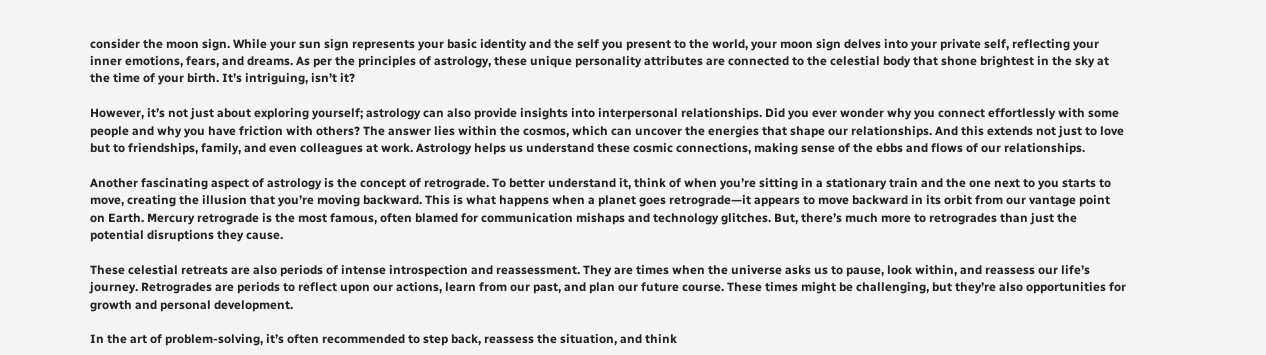consider the moon sign. While your sun sign represents your basic identity and the self you present to the world, your moon sign delves into your private self, reflecting your inner emotions, fears, and dreams. As per the principles of astrology, these unique personality attributes are connected to the celestial body that shone brightest in the sky at the time of your birth. It’s intriguing, isn’t it?

However, it’s not just about exploring yourself; astrology can also provide insights into interpersonal relationships. Did you ever wonder why you connect effortlessly with some people and why you have friction with others? The answer lies within the cosmos, which can uncover the energies that shape our relationships. And this extends not just to love but to friendships, family, and even colleagues at work. Astrology helps us understand these cosmic connections, making sense of the ebbs and flows of our relationships.

Another fascinating aspect of astrology is the concept of retrograde. To better understand it, think of when you’re sitting in a stationary train and the one next to you starts to move, creating the illusion that you’re moving backward. This is what happens when a planet goes retrograde—it appears to move backward in its orbit from our vantage point on Earth. Mercury retrograde is the most famous, often blamed for communication mishaps and technology glitches. But, there’s much more to retrogrades than just the potential disruptions they cause.

These celestial retreats are also periods of intense introspection and reassessment. They are times when the universe asks us to pause, look within, and reassess our life’s journey. Retrogrades are periods to reflect upon our actions, learn from our past, and plan our future course. These times might be challenging, but they’re also opportunities for growth and personal development.

In the art of problem-solving, it’s often recommended to step back, reassess the situation, and think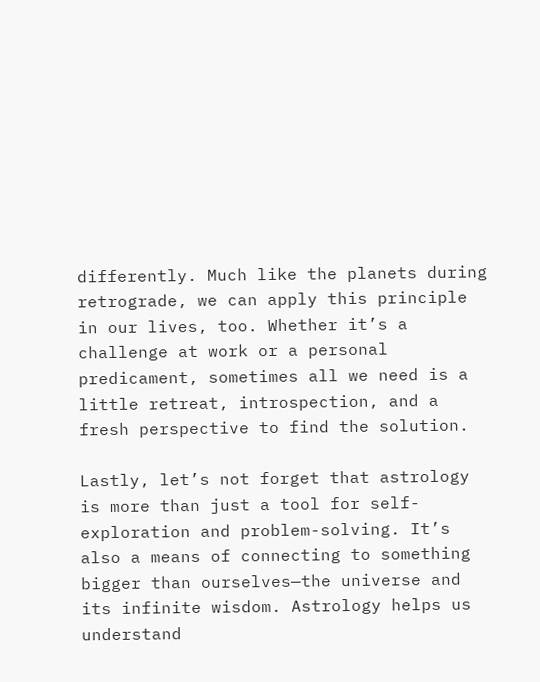differently. Much like the planets during retrograde, we can apply this principle in our lives, too. Whether it’s a challenge at work or a personal predicament, sometimes all we need is a little retreat, introspection, and a fresh perspective to find the solution.

Lastly, let’s not forget that astrology is more than just a tool for self-exploration and problem-solving. It’s also a means of connecting to something bigger than ourselves—the universe and its infinite wisdom. Astrology helps us understand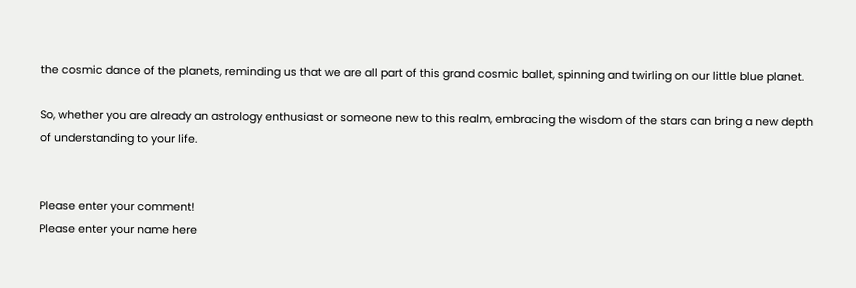the cosmic dance of the planets, reminding us that we are all part of this grand cosmic ballet, spinning and twirling on our little blue planet.

So, whether you are already an astrology enthusiast or someone new to this realm, embracing the wisdom of the stars can bring a new depth of understanding to your life.


Please enter your comment!
Please enter your name here